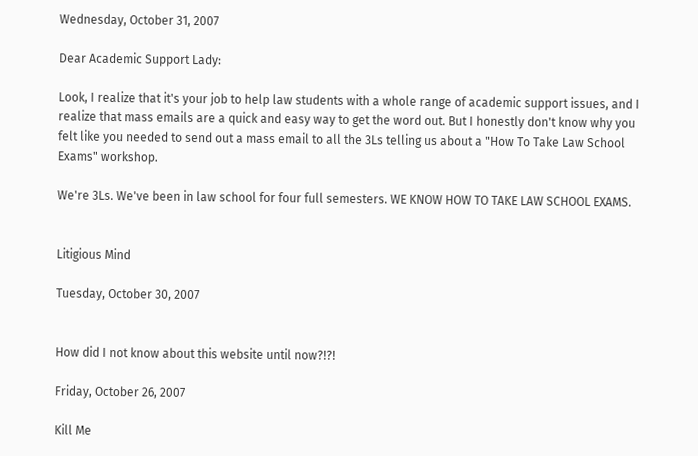Wednesday, October 31, 2007

Dear Academic Support Lady:

Look, I realize that it's your job to help law students with a whole range of academic support issues, and I realize that mass emails are a quick and easy way to get the word out. But I honestly don't know why you felt like you needed to send out a mass email to all the 3Ls telling us about a "How To Take Law School Exams" workshop.

We're 3Ls. We've been in law school for four full semesters. WE KNOW HOW TO TAKE LAW SCHOOL EXAMS.


Litigious Mind

Tuesday, October 30, 2007


How did I not know about this website until now?!?!

Friday, October 26, 2007

Kill Me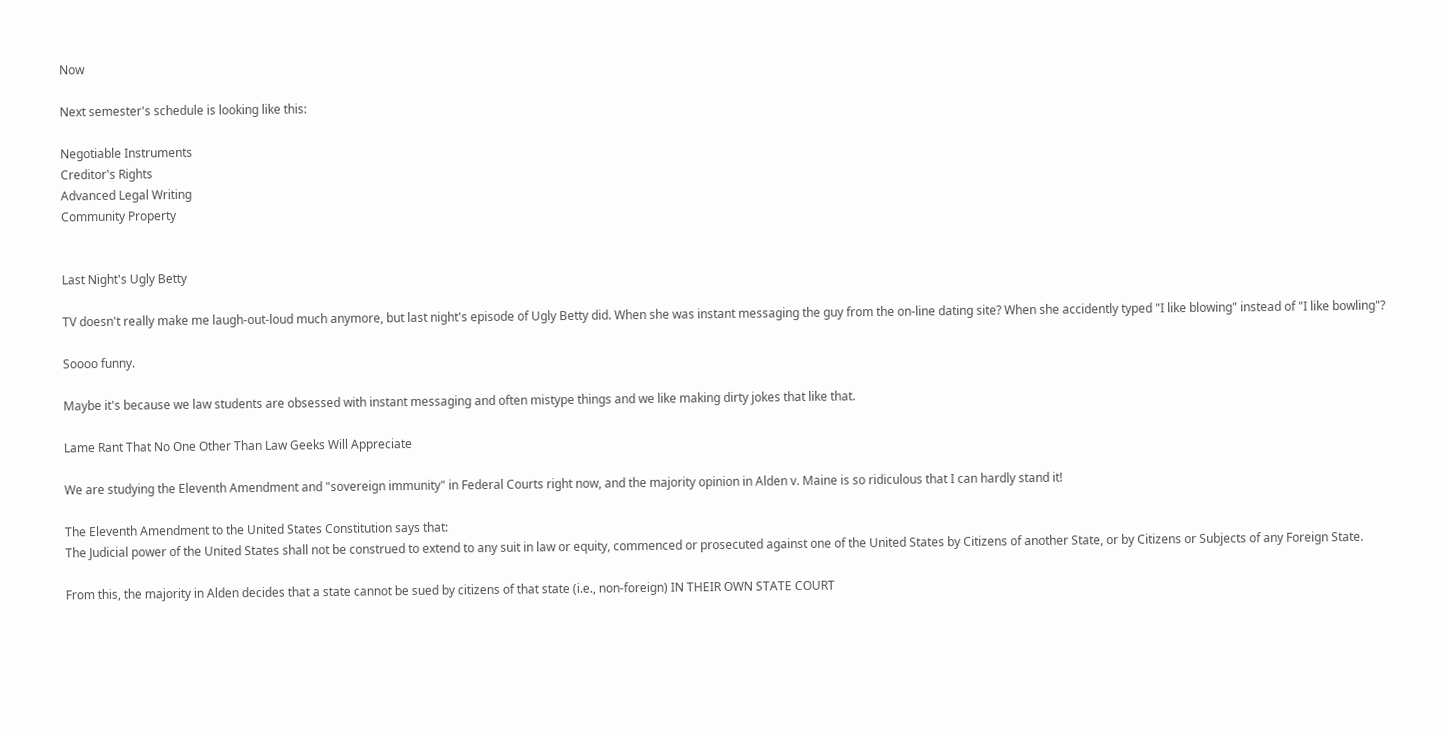Now

Next semester's schedule is looking like this:

Negotiable Instruments
Creditor's Rights
Advanced Legal Writing
Community Property


Last Night's Ugly Betty

TV doesn't really make me laugh-out-loud much anymore, but last night's episode of Ugly Betty did. When she was instant messaging the guy from the on-line dating site? When she accidently typed "I like blowing" instead of "I like bowling"?

Soooo funny.

Maybe it's because we law students are obsessed with instant messaging and often mistype things and we like making dirty jokes that like that.

Lame Rant That No One Other Than Law Geeks Will Appreciate

We are studying the Eleventh Amendment and "sovereign immunity" in Federal Courts right now, and the majority opinion in Alden v. Maine is so ridiculous that I can hardly stand it!

The Eleventh Amendment to the United States Constitution says that:
The Judicial power of the United States shall not be construed to extend to any suit in law or equity, commenced or prosecuted against one of the United States by Citizens of another State, or by Citizens or Subjects of any Foreign State.

From this, the majority in Alden decides that a state cannot be sued by citizens of that state (i.e., non-foreign) IN THEIR OWN STATE COURT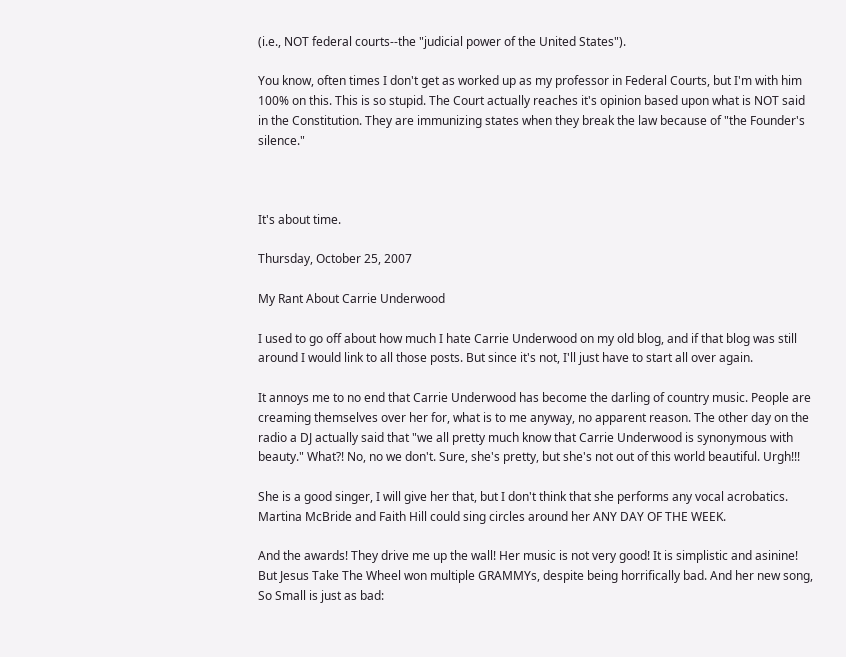(i.e., NOT federal courts--the "judicial power of the United States").

You know, often times I don't get as worked up as my professor in Federal Courts, but I'm with him 100% on this. This is so stupid. The Court actually reaches it's opinion based upon what is NOT said in the Constitution. They are immunizing states when they break the law because of "the Founder's silence."



It's about time.

Thursday, October 25, 2007

My Rant About Carrie Underwood

I used to go off about how much I hate Carrie Underwood on my old blog, and if that blog was still around I would link to all those posts. But since it's not, I'll just have to start all over again.

It annoys me to no end that Carrie Underwood has become the darling of country music. People are creaming themselves over her for, what is to me anyway, no apparent reason. The other day on the radio a DJ actually said that "we all pretty much know that Carrie Underwood is synonymous with beauty." What?! No, no we don't. Sure, she's pretty, but she's not out of this world beautiful. Urgh!!!

She is a good singer, I will give her that, but I don't think that she performs any vocal acrobatics. Martina McBride and Faith Hill could sing circles around her ANY DAY OF THE WEEK.

And the awards! They drive me up the wall! Her music is not very good! It is simplistic and asinine! But Jesus Take The Wheel won multiple GRAMMYs, despite being horrifically bad. And her new song, So Small is just as bad: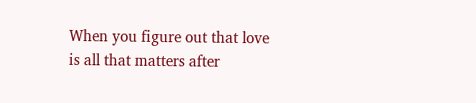When you figure out that love is all that matters after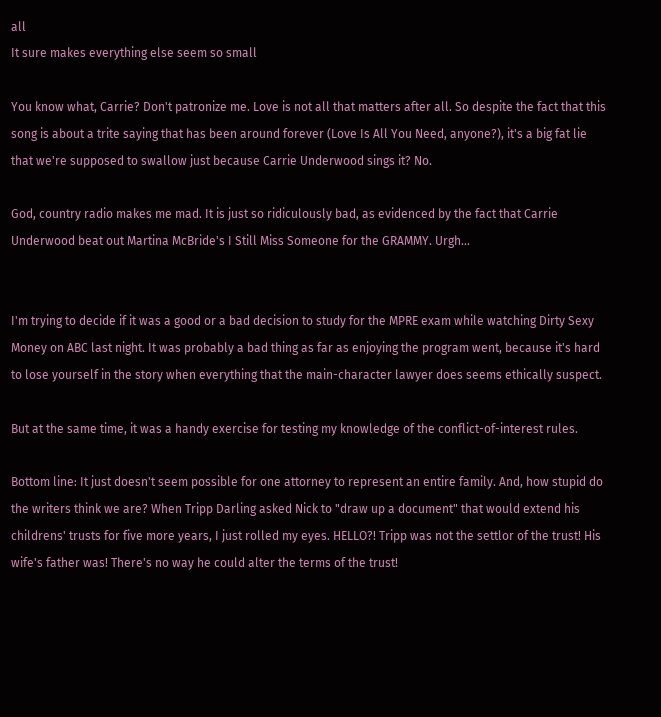all
It sure makes everything else seem so small

You know what, Carrie? Don't patronize me. Love is not all that matters after all. So despite the fact that this song is about a trite saying that has been around forever (Love Is All You Need, anyone?), it's a big fat lie that we're supposed to swallow just because Carrie Underwood sings it? No.

God, country radio makes me mad. It is just so ridiculously bad, as evidenced by the fact that Carrie Underwood beat out Martina McBride's I Still Miss Someone for the GRAMMY. Urgh...


I'm trying to decide if it was a good or a bad decision to study for the MPRE exam while watching Dirty Sexy Money on ABC last night. It was probably a bad thing as far as enjoying the program went, because it's hard to lose yourself in the story when everything that the main-character lawyer does seems ethically suspect.

But at the same time, it was a handy exercise for testing my knowledge of the conflict-of-interest rules.

Bottom line: It just doesn't seem possible for one attorney to represent an entire family. And, how stupid do the writers think we are? When Tripp Darling asked Nick to "draw up a document" that would extend his childrens' trusts for five more years, I just rolled my eyes. HELLO?! Tripp was not the settlor of the trust! His wife's father was! There's no way he could alter the terms of the trust!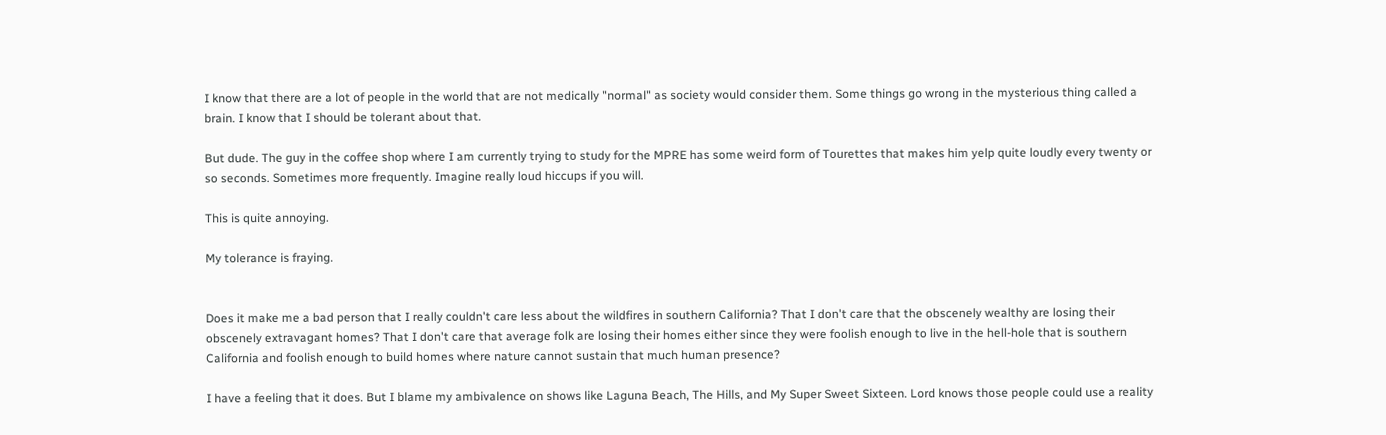I know that there are a lot of people in the world that are not medically "normal" as society would consider them. Some things go wrong in the mysterious thing called a brain. I know that I should be tolerant about that.

But dude. The guy in the coffee shop where I am currently trying to study for the MPRE has some weird form of Tourettes that makes him yelp quite loudly every twenty or so seconds. Sometimes more frequently. Imagine really loud hiccups if you will.

This is quite annoying.

My tolerance is fraying.


Does it make me a bad person that I really couldn't care less about the wildfires in southern California? That I don't care that the obscenely wealthy are losing their obscenely extravagant homes? That I don't care that average folk are losing their homes either since they were foolish enough to live in the hell-hole that is southern California and foolish enough to build homes where nature cannot sustain that much human presence?

I have a feeling that it does. But I blame my ambivalence on shows like Laguna Beach, The Hills, and My Super Sweet Sixteen. Lord knows those people could use a reality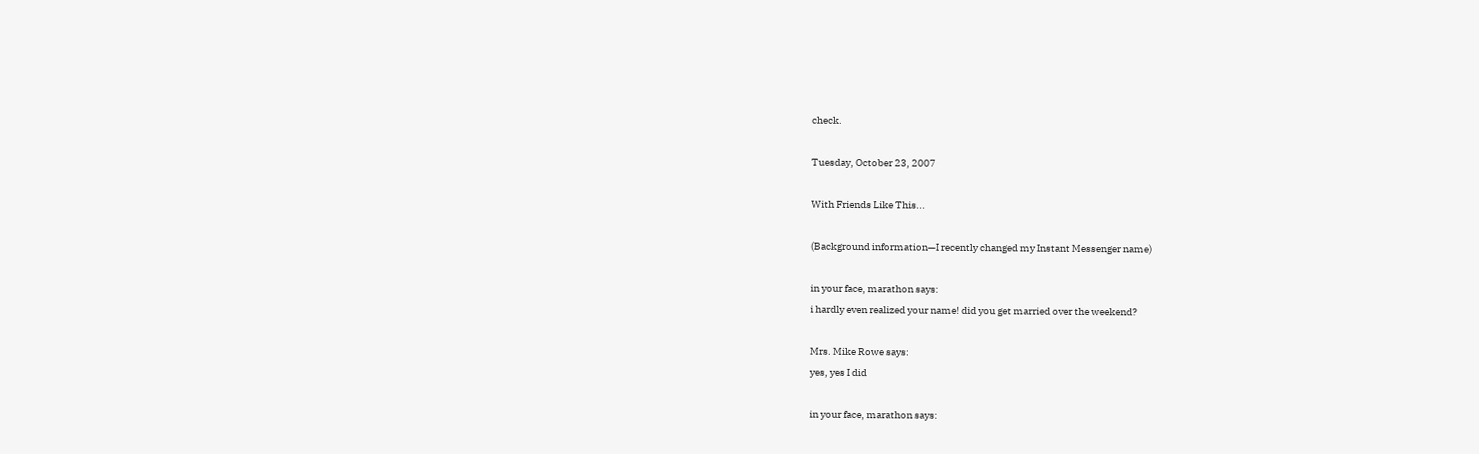check.

Tuesday, October 23, 2007

With Friends Like This...

(Background information—I recently changed my Instant Messenger name)

in your face, marathon says:
i hardly even realized your name! did you get married over the weekend?

Mrs. Mike Rowe says:
yes, yes I did

in your face, marathon says: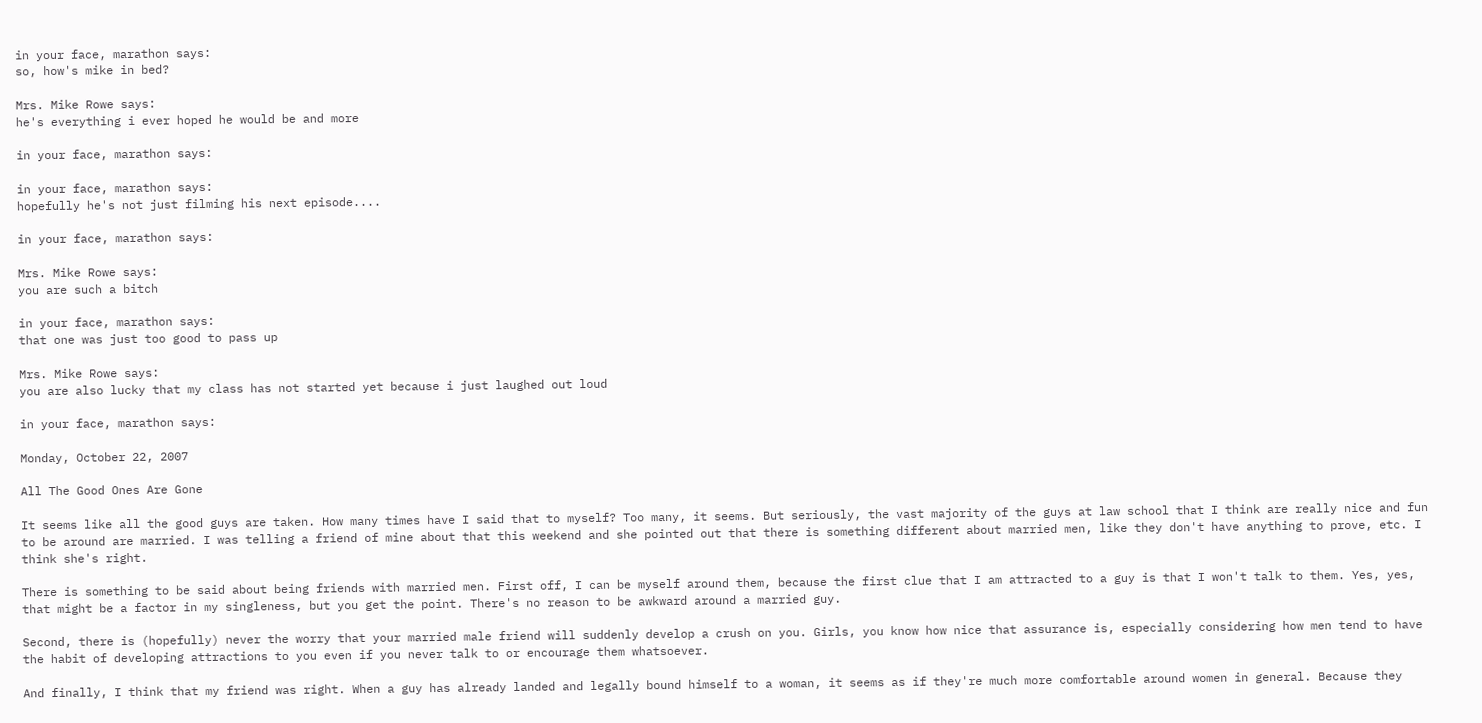in your face, marathon says:
so, how's mike in bed?

Mrs. Mike Rowe says:
he's everything i ever hoped he would be and more

in your face, marathon says:

in your face, marathon says:
hopefully he's not just filming his next episode....

in your face, marathon says:

Mrs. Mike Rowe says:
you are such a bitch

in your face, marathon says:
that one was just too good to pass up

Mrs. Mike Rowe says:
you are also lucky that my class has not started yet because i just laughed out loud

in your face, marathon says:

Monday, October 22, 2007

All The Good Ones Are Gone

It seems like all the good guys are taken. How many times have I said that to myself? Too many, it seems. But seriously, the vast majority of the guys at law school that I think are really nice and fun to be around are married. I was telling a friend of mine about that this weekend and she pointed out that there is something different about married men, like they don't have anything to prove, etc. I think she's right.

There is something to be said about being friends with married men. First off, I can be myself around them, because the first clue that I am attracted to a guy is that I won't talk to them. Yes, yes, that might be a factor in my singleness, but you get the point. There's no reason to be awkward around a married guy.

Second, there is (hopefully) never the worry that your married male friend will suddenly develop a crush on you. Girls, you know how nice that assurance is, especially considering how men tend to have the habit of developing attractions to you even if you never talk to or encourage them whatsoever.

And finally, I think that my friend was right. When a guy has already landed and legally bound himself to a woman, it seems as if they're much more comfortable around women in general. Because they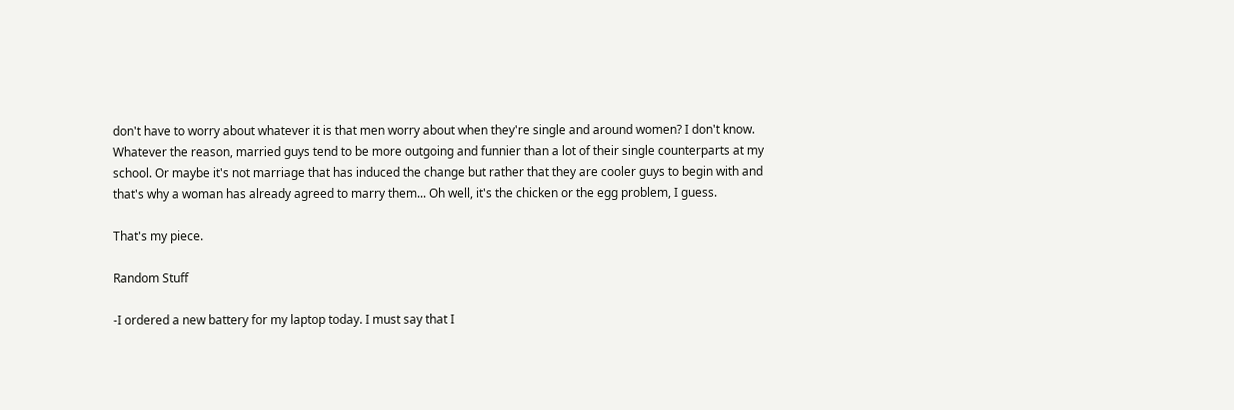don't have to worry about whatever it is that men worry about when they're single and around women? I don't know. Whatever the reason, married guys tend to be more outgoing and funnier than a lot of their single counterparts at my school. Or maybe it's not marriage that has induced the change but rather that they are cooler guys to begin with and that's why a woman has already agreed to marry them... Oh well, it's the chicken or the egg problem, I guess.

That's my piece.

Random Stuff

-I ordered a new battery for my laptop today. I must say that I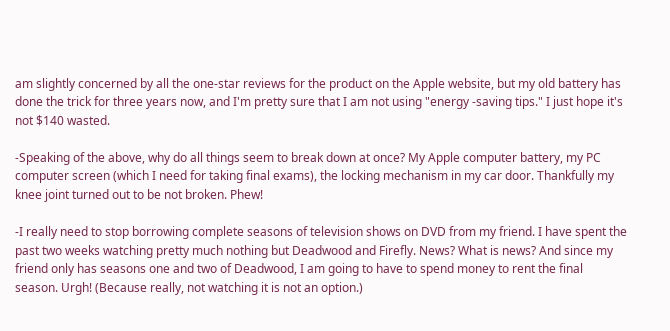am slightly concerned by all the one-star reviews for the product on the Apple website, but my old battery has done the trick for three years now, and I'm pretty sure that I am not using "energy -saving tips." I just hope it's not $140 wasted.

-Speaking of the above, why do all things seem to break down at once? My Apple computer battery, my PC computer screen (which I need for taking final exams), the locking mechanism in my car door. Thankfully my knee joint turned out to be not broken. Phew!

-I really need to stop borrowing complete seasons of television shows on DVD from my friend. I have spent the past two weeks watching pretty much nothing but Deadwood and Firefly. News? What is news? And since my friend only has seasons one and two of Deadwood, I am going to have to spend money to rent the final season. Urgh! (Because really, not watching it is not an option.)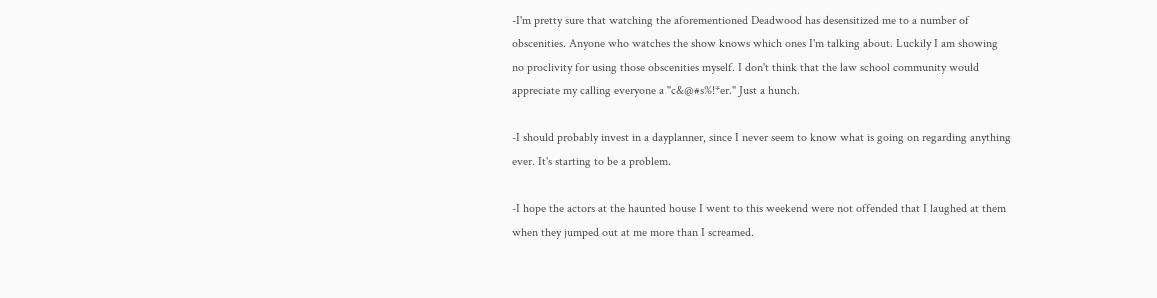-I'm pretty sure that watching the aforementioned Deadwood has desensitized me to a number of obscenities. Anyone who watches the show knows which ones I'm talking about. Luckily I am showing no proclivity for using those obscenities myself. I don't think that the law school community would appreciate my calling everyone a "c&@#s%!*er." Just a hunch.

-I should probably invest in a dayplanner, since I never seem to know what is going on regarding anything ever. It's starting to be a problem.

-I hope the actors at the haunted house I went to this weekend were not offended that I laughed at them when they jumped out at me more than I screamed.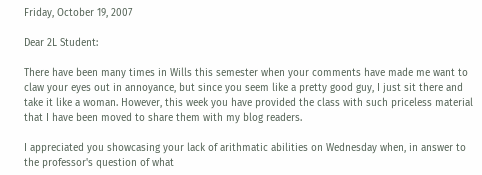Friday, October 19, 2007

Dear 2L Student:

There have been many times in Wills this semester when your comments have made me want to claw your eyes out in annoyance, but since you seem like a pretty good guy, I just sit there and take it like a woman. However, this week you have provided the class with such priceless material that I have been moved to share them with my blog readers.

I appreciated you showcasing your lack of arithmatic abilities on Wednesday when, in answer to the professor's question of what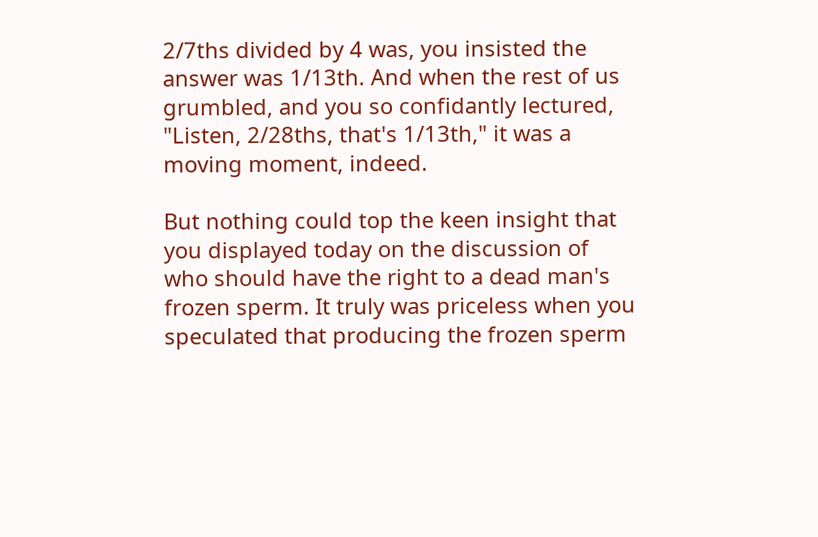2/7ths divided by 4 was, you insisted the answer was 1/13th. And when the rest of us grumbled, and you so confidantly lectured, "Listen, 2/28ths, that's 1/13th," it was a moving moment, indeed.

But nothing could top the keen insight that you displayed today on the discussion of who should have the right to a dead man's frozen sperm. It truly was priceless when you speculated that producing the frozen sperm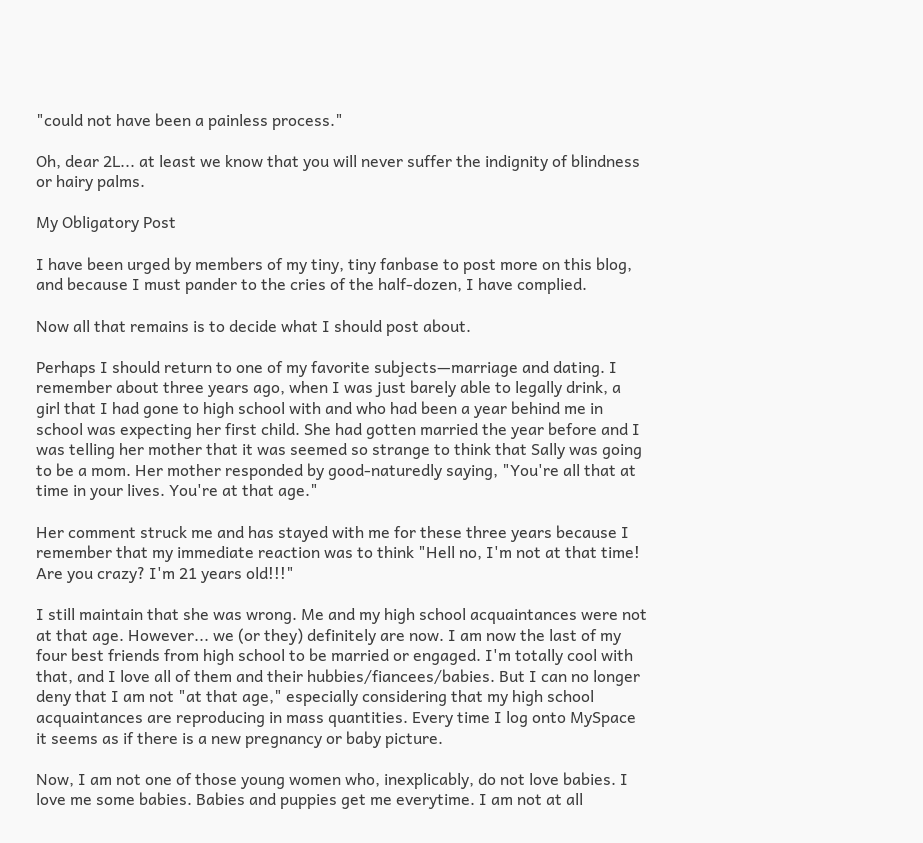"could not have been a painless process."

Oh, dear 2L... at least we know that you will never suffer the indignity of blindness or hairy palms.

My Obligatory Post

I have been urged by members of my tiny, tiny fanbase to post more on this blog, and because I must pander to the cries of the half-dozen, I have complied.

Now all that remains is to decide what I should post about.

Perhaps I should return to one of my favorite subjects—marriage and dating. I remember about three years ago, when I was just barely able to legally drink, a girl that I had gone to high school with and who had been a year behind me in school was expecting her first child. She had gotten married the year before and I was telling her mother that it was seemed so strange to think that Sally was going to be a mom. Her mother responded by good-naturedly saying, "You're all that at time in your lives. You're at that age."

Her comment struck me and has stayed with me for these three years because I remember that my immediate reaction was to think "Hell no, I'm not at that time! Are you crazy? I'm 21 years old!!!"

I still maintain that she was wrong. Me and my high school acquaintances were not at that age. However... we (or they) definitely are now. I am now the last of my four best friends from high school to be married or engaged. I'm totally cool with that, and I love all of them and their hubbies/fiancees/babies. But I can no longer deny that I am not "at that age," especially considering that my high school acquaintances are reproducing in mass quantities. Every time I log onto MySpace it seems as if there is a new pregnancy or baby picture.

Now, I am not one of those young women who, inexplicably, do not love babies. I love me some babies. Babies and puppies get me everytime. I am not at all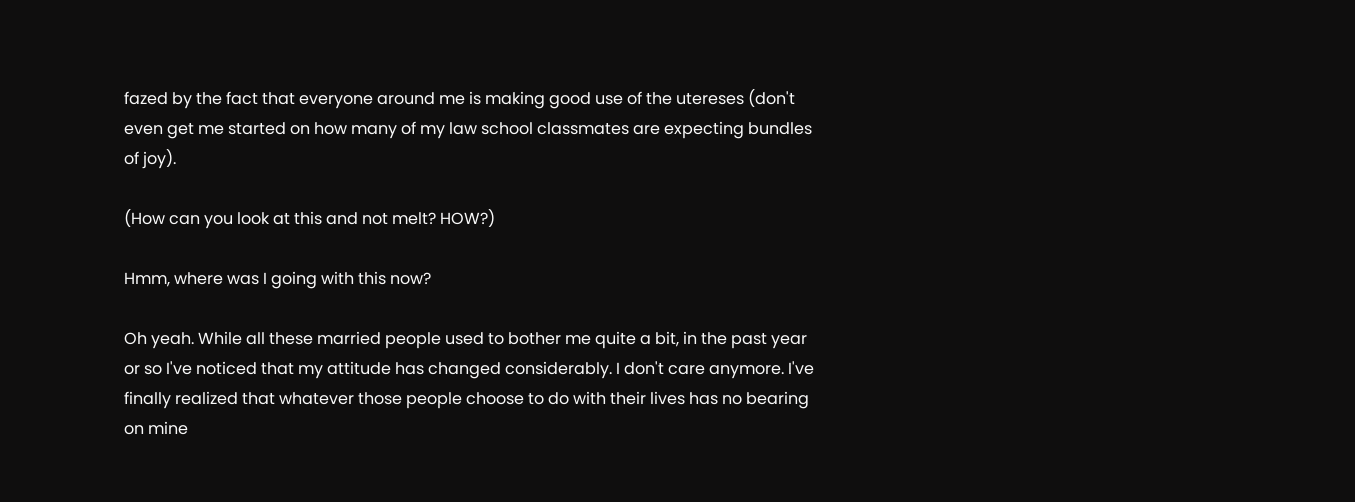fazed by the fact that everyone around me is making good use of the utereses (don't even get me started on how many of my law school classmates are expecting bundles of joy).

(How can you look at this and not melt? HOW?)

Hmm, where was I going with this now?

Oh yeah. While all these married people used to bother me quite a bit, in the past year or so I've noticed that my attitude has changed considerably. I don't care anymore. I've finally realized that whatever those people choose to do with their lives has no bearing on mine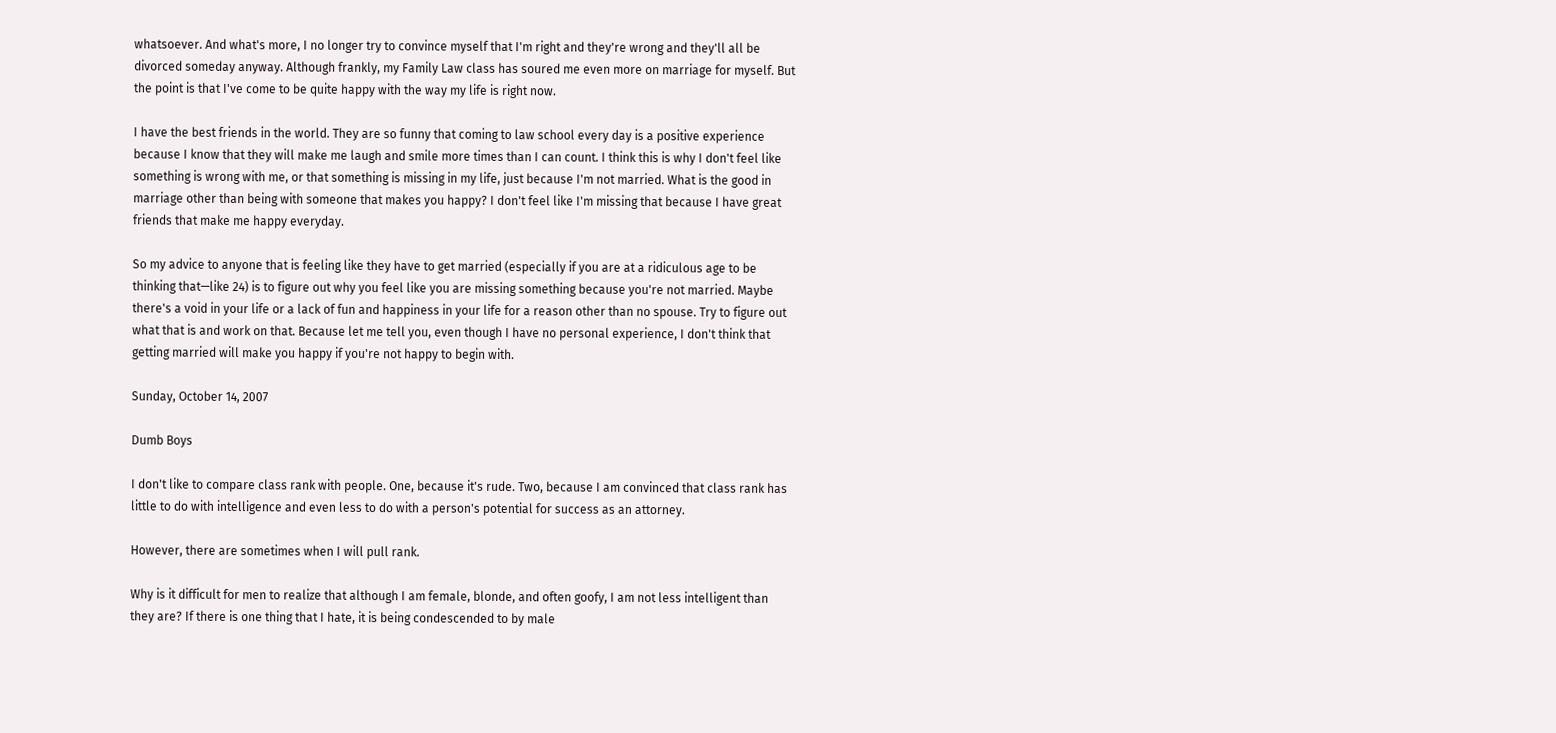whatsoever. And what's more, I no longer try to convince myself that I'm right and they're wrong and they'll all be divorced someday anyway. Although frankly, my Family Law class has soured me even more on marriage for myself. But the point is that I've come to be quite happy with the way my life is right now.

I have the best friends in the world. They are so funny that coming to law school every day is a positive experience because I know that they will make me laugh and smile more times than I can count. I think this is why I don't feel like something is wrong with me, or that something is missing in my life, just because I'm not married. What is the good in marriage other than being with someone that makes you happy? I don't feel like I'm missing that because I have great friends that make me happy everyday.

So my advice to anyone that is feeling like they have to get married (especially if you are at a ridiculous age to be thinking that—like 24) is to figure out why you feel like you are missing something because you're not married. Maybe there's a void in your life or a lack of fun and happiness in your life for a reason other than no spouse. Try to figure out what that is and work on that. Because let me tell you, even though I have no personal experience, I don't think that getting married will make you happy if you're not happy to begin with.

Sunday, October 14, 2007

Dumb Boys

I don't like to compare class rank with people. One, because it's rude. Two, because I am convinced that class rank has little to do with intelligence and even less to do with a person's potential for success as an attorney.

However, there are sometimes when I will pull rank.

Why is it difficult for men to realize that although I am female, blonde, and often goofy, I am not less intelligent than they are? If there is one thing that I hate, it is being condescended to by male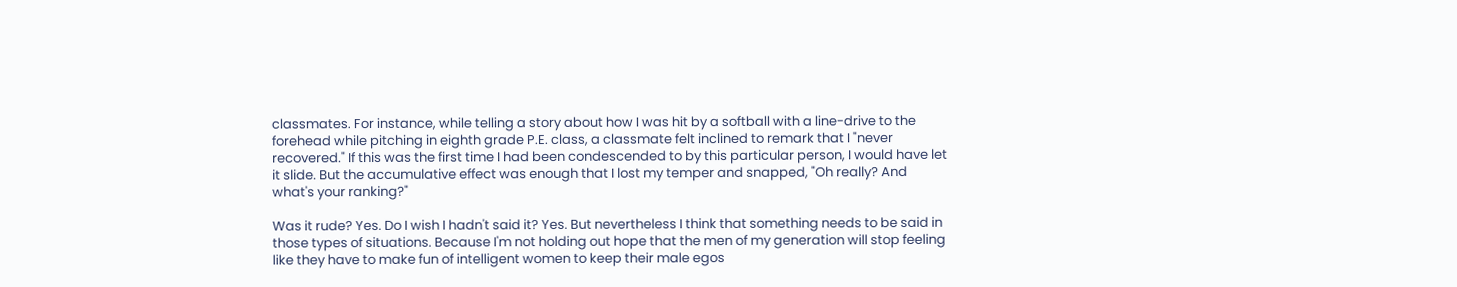classmates. For instance, while telling a story about how I was hit by a softball with a line-drive to the forehead while pitching in eighth grade P.E. class, a classmate felt inclined to remark that I "never recovered." If this was the first time I had been condescended to by this particular person, I would have let it slide. But the accumulative effect was enough that I lost my temper and snapped, "Oh really? And what's your ranking?"

Was it rude? Yes. Do I wish I hadn't said it? Yes. But nevertheless I think that something needs to be said in those types of situations. Because I'm not holding out hope that the men of my generation will stop feeling like they have to make fun of intelligent women to keep their male egos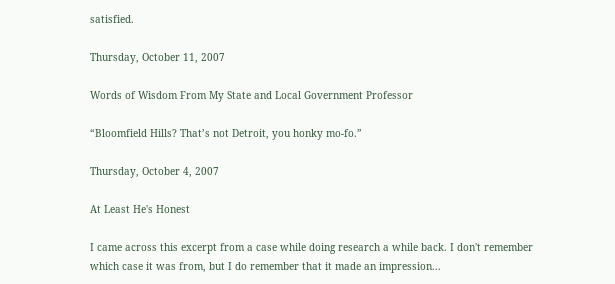satisfied.

Thursday, October 11, 2007

Words of Wisdom From My State and Local Government Professor

“Bloomfield Hills? That’s not Detroit, you honky mo-fo.”

Thursday, October 4, 2007

At Least He's Honest

I came across this excerpt from a case while doing research a while back. I don't remember which case it was from, but I do remember that it made an impression...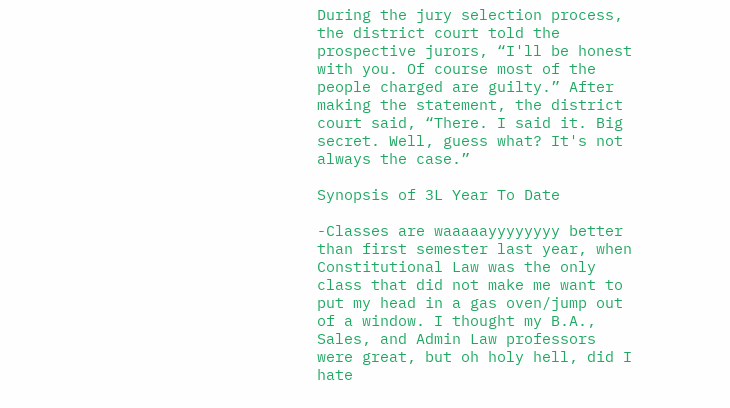During the jury selection process, the district court told the prospective jurors, “I'll be honest with you. Of course most of the people charged are guilty.” After making the statement, the district court said, “There. I said it. Big secret. Well, guess what? It's not always the case.”

Synopsis of 3L Year To Date

-Classes are waaaaayyyyyyyy better than first semester last year, when Constitutional Law was the only class that did not make me want to put my head in a gas oven/jump out of a window. I thought my B.A., Sales, and Admin Law professors were great, but oh holy hell, did I hate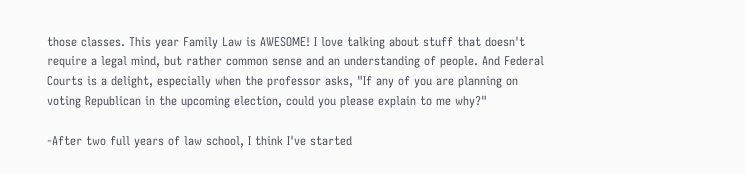those classes. This year Family Law is AWESOME! I love talking about stuff that doesn't require a legal mind, but rather common sense and an understanding of people. And Federal Courts is a delight, especially when the professor asks, "If any of you are planning on voting Republican in the upcoming election, could you please explain to me why?"

-After two full years of law school, I think I've started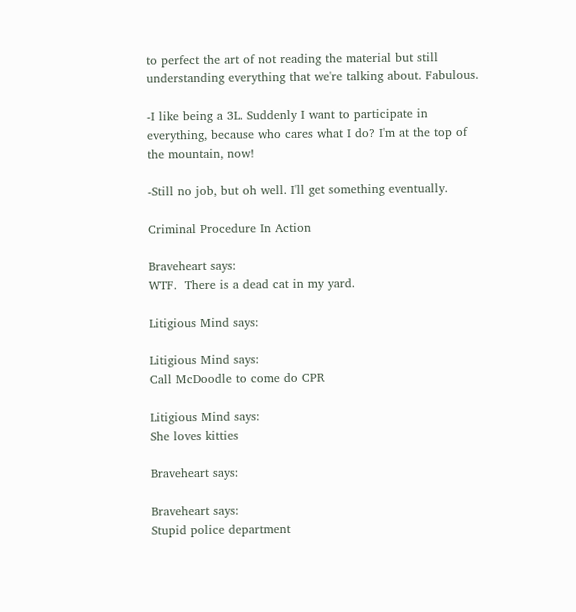to perfect the art of not reading the material but still understanding everything that we're talking about. Fabulous.

-I like being a 3L. Suddenly I want to participate in everything, because who cares what I do? I'm at the top of the mountain, now!

-Still no job, but oh well. I'll get something eventually.

Criminal Procedure In Action

Braveheart says:
WTF.  There is a dead cat in my yard.

Litigious Mind says:

Litigious Mind says:
Call McDoodle to come do CPR

Litigious Mind says:
She loves kitties

Braveheart says:

Braveheart says:
Stupid police department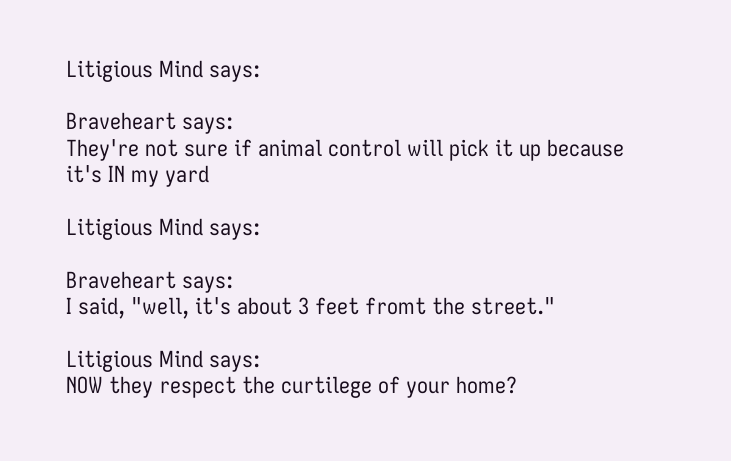Litigious Mind says:

Braveheart says:
They're not sure if animal control will pick it up because it's IN my yard

Litigious Mind says:

Braveheart says:
I said, "well, it's about 3 feet fromt the street."

Litigious Mind says:
NOW they respect the curtilege of your home?